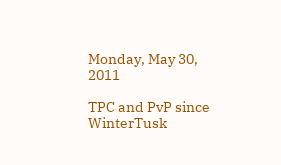Monday, May 30, 2011

TPC and PvP since WinterTusk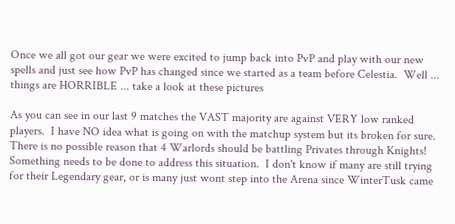Once we all got our gear we were excited to jump back into PvP and play with our new spells and just see how PvP has changed since we started as a team before Celestia.  Well ... things are HORRIBLE ... take a look at these pictures

As you can see in our last 9 matches the VAST majority are against VERY low ranked players.  I have NO idea what is going on with the matchup system but its broken for sure.  There is no possible reason that 4 Warlords should be battling Privates through Knights!  Something needs to be done to address this situation.  I don't know if many are still trying for their Legendary gear, or is many just wont step into the Arena since WinterTusk came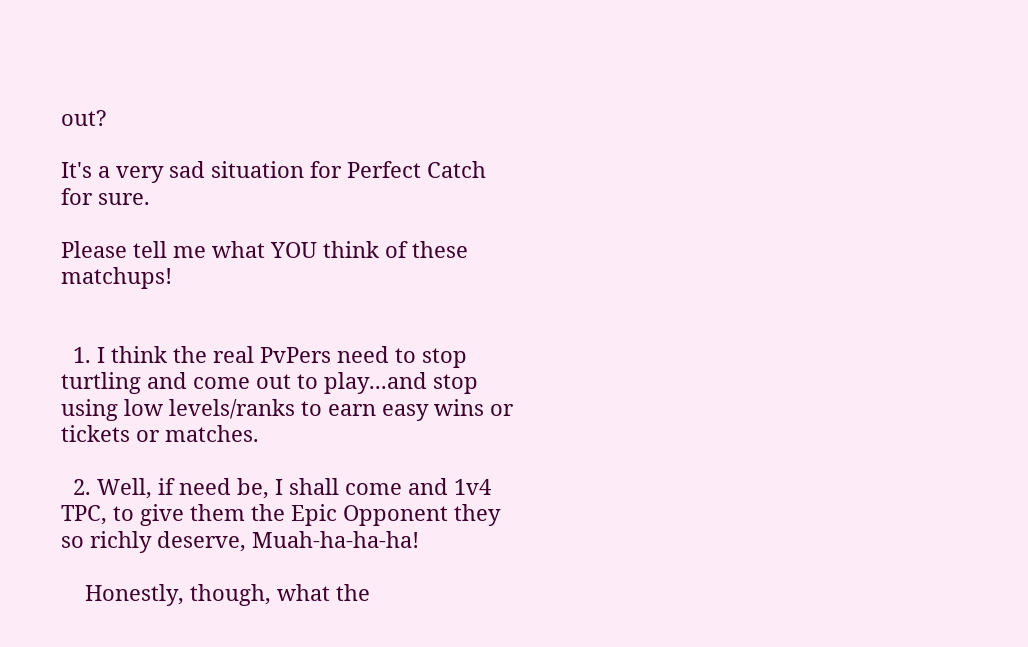out?

It's a very sad situation for Perfect Catch for sure.

Please tell me what YOU think of these matchups!


  1. I think the real PvPers need to stop turtling and come out to play...and stop using low levels/ranks to earn easy wins or tickets or matches.

  2. Well, if need be, I shall come and 1v4 TPC, to give them the Epic Opponent they so richly deserve, Muah-ha-ha-ha!

    Honestly, though, what the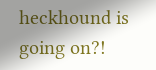heckhound is going on?!